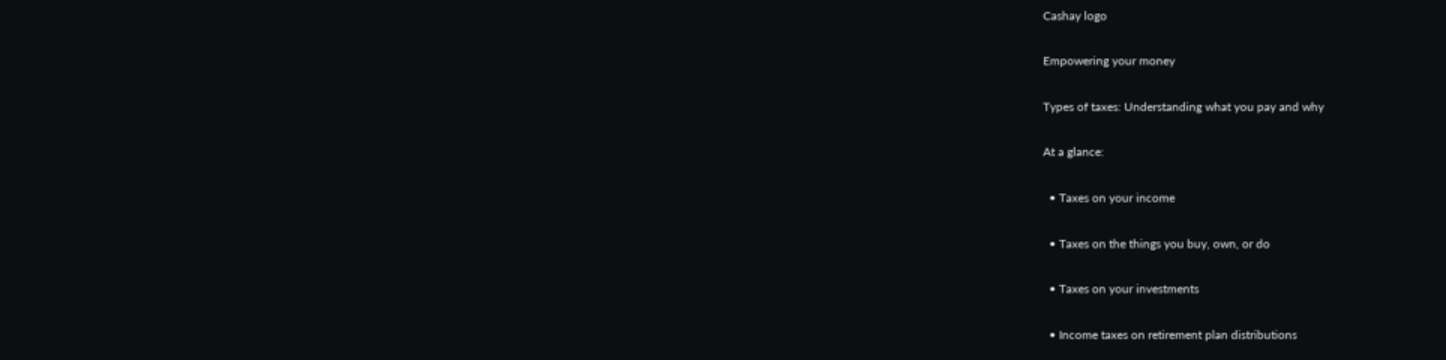Cashay logo

Empowering your money

Types of taxes: Understanding what you pay and why

At a glance:

  • Taxes on your income

  • Taxes on the things you buy, own, or do

  • Taxes on your investments

  • Income taxes on retirement plan distributions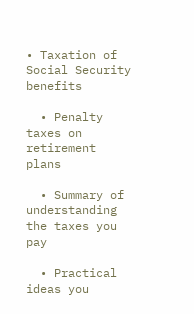• Taxation of Social Security benefits

  • Penalty taxes on retirement plans

  • Summary of understanding the taxes you pay

  • Practical ideas you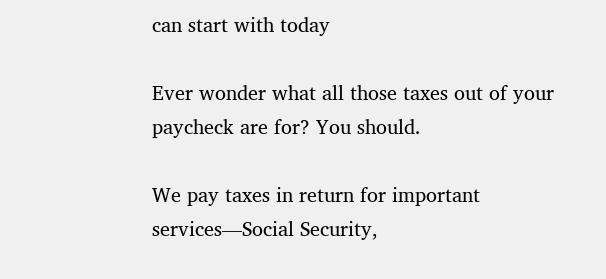can start with today

Ever wonder what all those taxes out of your paycheck are for? You should.

We pay taxes in return for important services—Social Security,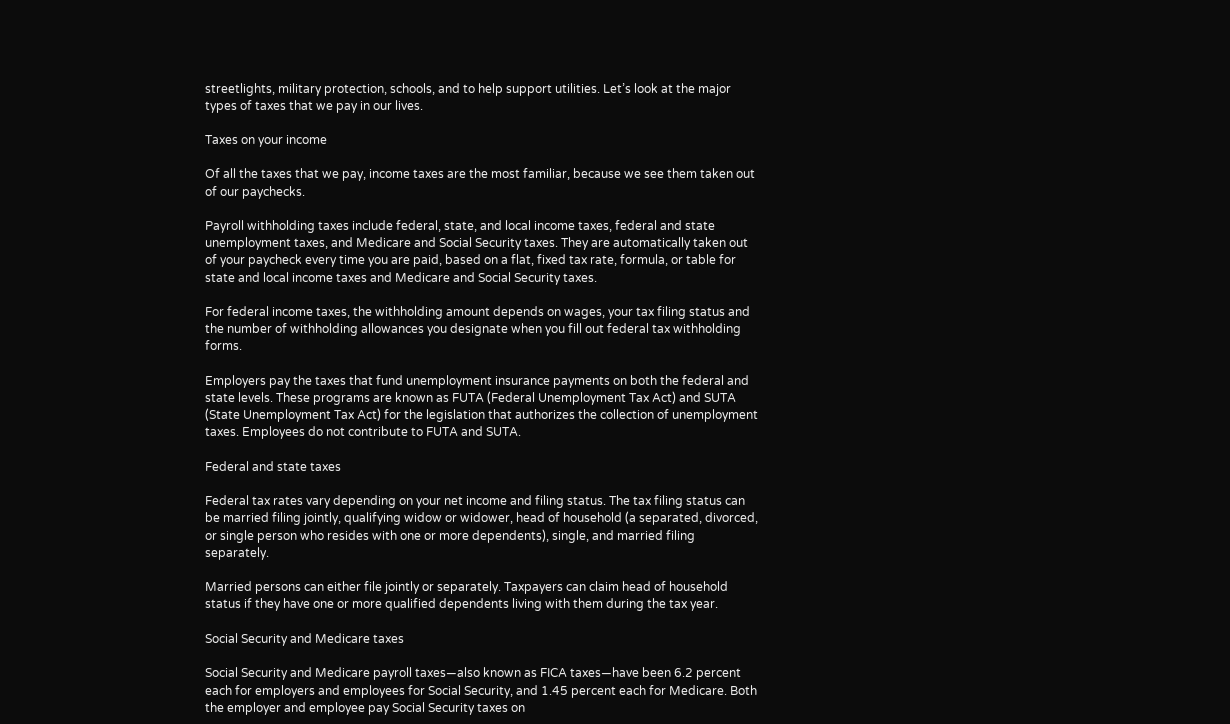streetlights, military protection, schools, and to help support utilities. Let’s look at the major types of taxes that we pay in our lives.

Taxes on your income

Of all the taxes that we pay, income taxes are the most familiar, because we see them taken out of our paychecks.

Payroll withholding taxes include federal, state, and local income taxes, federal and state unemployment taxes, and Medicare and Social Security taxes. They are automatically taken out of your paycheck every time you are paid, based on a flat, fixed tax rate, formula, or table for state and local income taxes and Medicare and Social Security taxes.

For federal income taxes, the withholding amount depends on wages, your tax filing status and the number of withholding allowances you designate when you fill out federal tax withholding forms.

Employers pay the taxes that fund unemployment insurance payments on both the federal and state levels. These programs are known as FUTA (Federal Unemployment Tax Act) and SUTA (State Unemployment Tax Act) for the legislation that authorizes the collection of unemployment taxes. Employees do not contribute to FUTA and SUTA.

Federal and state taxes

Federal tax rates vary depending on your net income and filing status. The tax filing status can be married filing jointly, qualifying widow or widower, head of household (a separated, divorced, or single person who resides with one or more dependents), single, and married filing separately.

Married persons can either file jointly or separately. Taxpayers can claim head of household status if they have one or more qualified dependents living with them during the tax year.

Social Security and Medicare taxes

Social Security and Medicare payroll taxes—also known as FICA taxes—have been 6.2 percent each for employers and employees for Social Security, and 1.45 percent each for Medicare. Both the employer and employee pay Social Security taxes on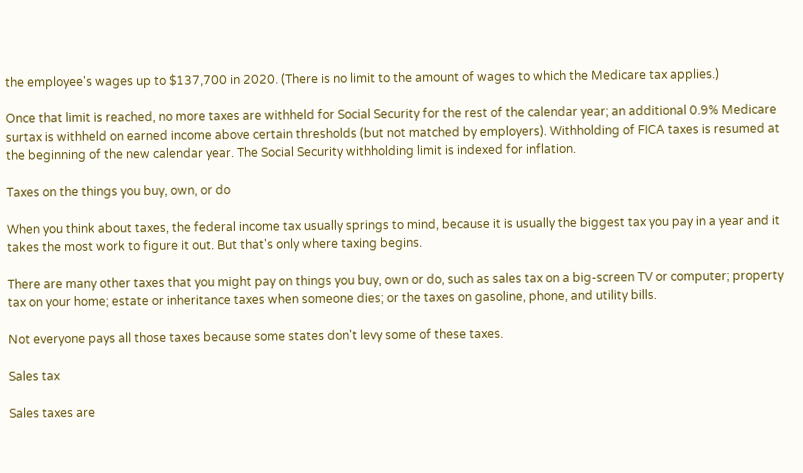the employee's wages up to $137,700 in 2020. (There is no limit to the amount of wages to which the Medicare tax applies.)

Once that limit is reached, no more taxes are withheld for Social Security for the rest of the calendar year; an additional 0.9% Medicare surtax is withheld on earned income above certain thresholds (but not matched by employers). Withholding of FICA taxes is resumed at the beginning of the new calendar year. The Social Security withholding limit is indexed for inflation.

Taxes on the things you buy, own, or do

When you think about taxes, the federal income tax usually springs to mind, because it is usually the biggest tax you pay in a year and it takes the most work to figure it out. But that's only where taxing begins.

There are many other taxes that you might pay on things you buy, own or do, such as sales tax on a big-screen TV or computer; property tax on your home; estate or inheritance taxes when someone dies; or the taxes on gasoline, phone, and utility bills.

Not everyone pays all those taxes because some states don't levy some of these taxes.

Sales tax

Sales taxes are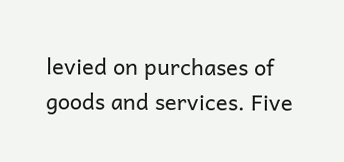levied on purchases of goods and services. Five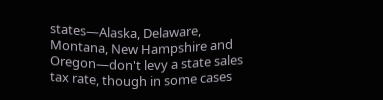states—Alaska, Delaware, Montana, New Hampshire and Oregon—don't levy a state sales tax rate, though in some cases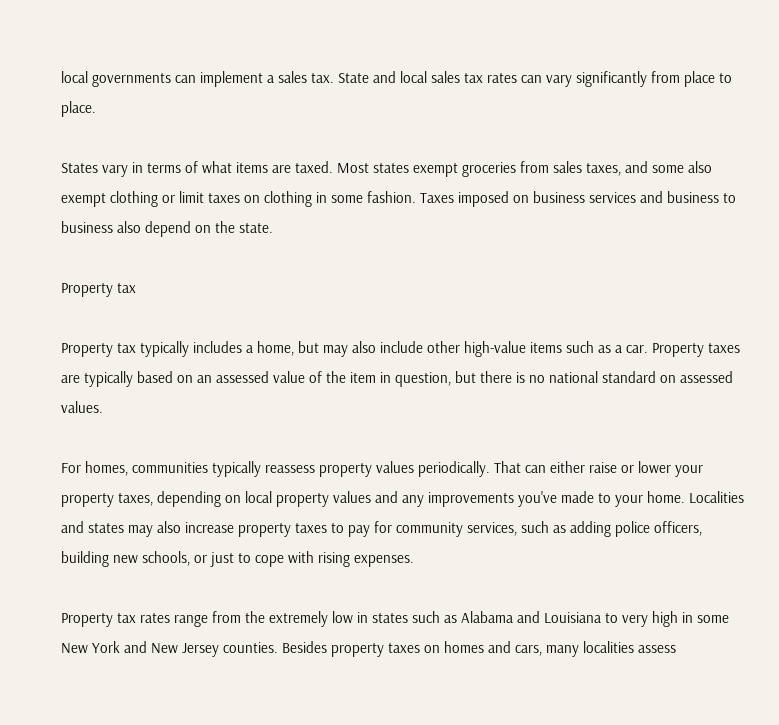local governments can implement a sales tax. State and local sales tax rates can vary significantly from place to place.

States vary in terms of what items are taxed. Most states exempt groceries from sales taxes, and some also exempt clothing or limit taxes on clothing in some fashion. Taxes imposed on business services and business to business also depend on the state.

Property tax

Property tax typically includes a home, but may also include other high-value items such as a car. Property taxes are typically based on an assessed value of the item in question, but there is no national standard on assessed values.

For homes, communities typically reassess property values periodically. That can either raise or lower your property taxes, depending on local property values and any improvements you've made to your home. Localities and states may also increase property taxes to pay for community services, such as adding police officers, building new schools, or just to cope with rising expenses.

Property tax rates range from the extremely low in states such as Alabama and Louisiana to very high in some New York and New Jersey counties. Besides property taxes on homes and cars, many localities assess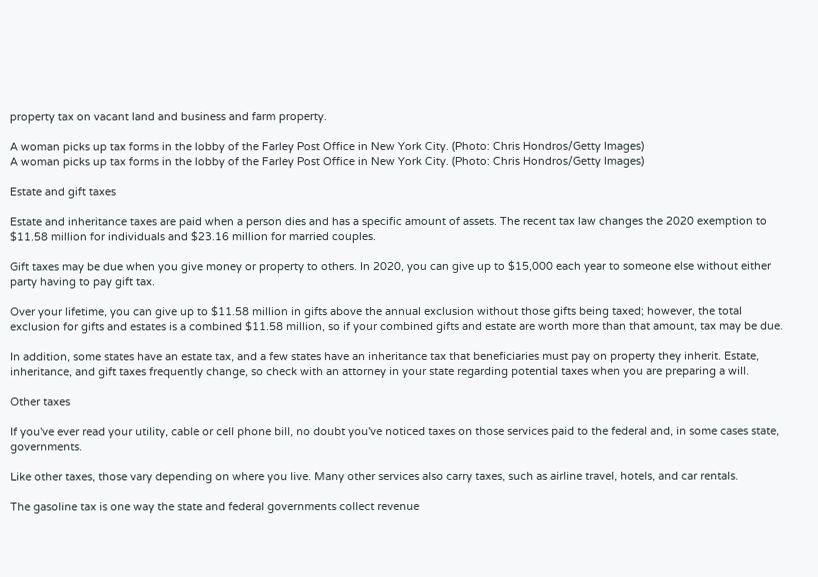property tax on vacant land and business and farm property.

A woman picks up tax forms in the lobby of the Farley Post Office in New York City. (Photo: Chris Hondros/Getty Images)
A woman picks up tax forms in the lobby of the Farley Post Office in New York City. (Photo: Chris Hondros/Getty Images)

Estate and gift taxes

Estate and inheritance taxes are paid when a person dies and has a specific amount of assets. The recent tax law changes the 2020 exemption to $11.58 million for individuals and $23.16 million for married couples.

Gift taxes may be due when you give money or property to others. In 2020, you can give up to $15,000 each year to someone else without either party having to pay gift tax.

Over your lifetime, you can give up to $11.58 million in gifts above the annual exclusion without those gifts being taxed; however, the total exclusion for gifts and estates is a combined $11.58 million, so if your combined gifts and estate are worth more than that amount, tax may be due.

In addition, some states have an estate tax, and a few states have an inheritance tax that beneficiaries must pay on property they inherit. Estate, inheritance, and gift taxes frequently change, so check with an attorney in your state regarding potential taxes when you are preparing a will.

Other taxes

If you've ever read your utility, cable or cell phone bill, no doubt you've noticed taxes on those services paid to the federal and, in some cases state, governments.

Like other taxes, those vary depending on where you live. Many other services also carry taxes, such as airline travel, hotels, and car rentals.

The gasoline tax is one way the state and federal governments collect revenue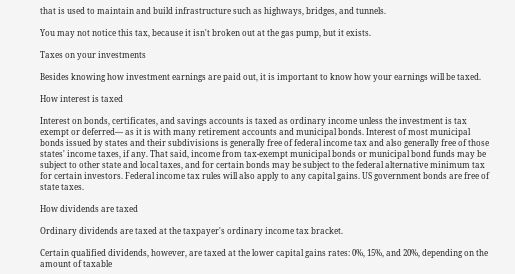that is used to maintain and build infrastructure such as highways, bridges, and tunnels.

You may not notice this tax, because it isn't broken out at the gas pump, but it exists.

Taxes on your investments

Besides knowing how investment earnings are paid out, it is important to know how your earnings will be taxed.

How interest is taxed

Interest on bonds, certificates, and savings accounts is taxed as ordinary income unless the investment is tax exempt or deferred— as it is with many retirement accounts and municipal bonds. Interest of most municipal bonds issued by states and their subdivisions is generally free of federal income tax and also generally free of those states' income taxes, if any. That said, income from tax-exempt municipal bonds or municipal bond funds may be subject to other state and local taxes, and for certain bonds may be subject to the federal alternative minimum tax for certain investors. Federal income tax rules will also apply to any capital gains. US government bonds are free of state taxes.

How dividends are taxed

Ordinary dividends are taxed at the taxpayer's ordinary income tax bracket.

Certain qualified dividends, however, are taxed at the lower capital gains rates: 0%, 15%, and 20%, depending on the amount of taxable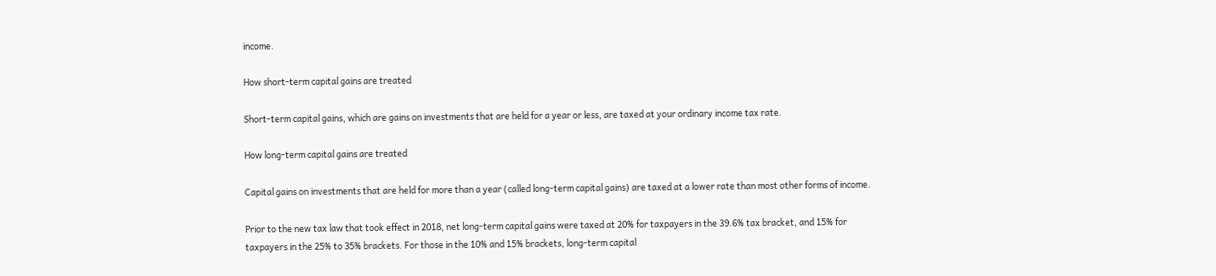income.

How short-term capital gains are treated

Short-term capital gains, which are gains on investments that are held for a year or less, are taxed at your ordinary income tax rate.

How long-term capital gains are treated

Capital gains on investments that are held for more than a year (called long-term capital gains) are taxed at a lower rate than most other forms of income.

Prior to the new tax law that took effect in 2018, net long-term capital gains were taxed at 20% for taxpayers in the 39.6% tax bracket, and 15% for taxpayers in the 25% to 35% brackets. For those in the 10% and 15% brackets, long-term capital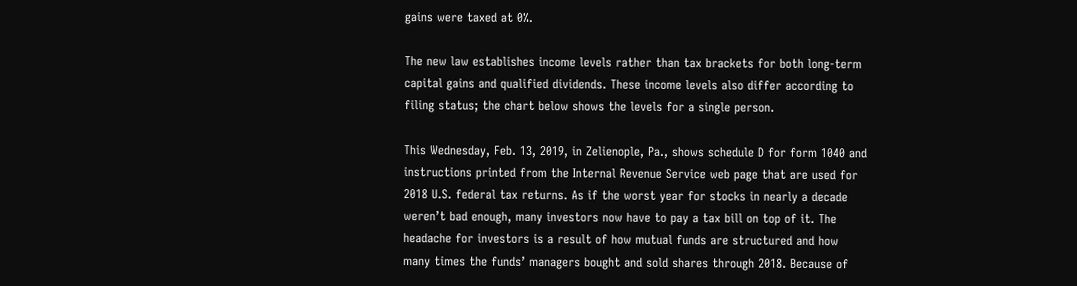gains were taxed at 0%.

The new law establishes income levels rather than tax brackets for both long-term capital gains and qualified dividends. These income levels also differ according to filing status; the chart below shows the levels for a single person.

This Wednesday, Feb. 13, 2019, in Zelienople, Pa., shows schedule D for form 1040 and instructions printed from the Internal Revenue Service web page that are used for 2018 U.S. federal tax returns. As if the worst year for stocks in nearly a decade weren’t bad enough, many investors now have to pay a tax bill on top of it. The headache for investors is a result of how mutual funds are structured and how many times the funds’ managers bought and sold shares through 2018. Because of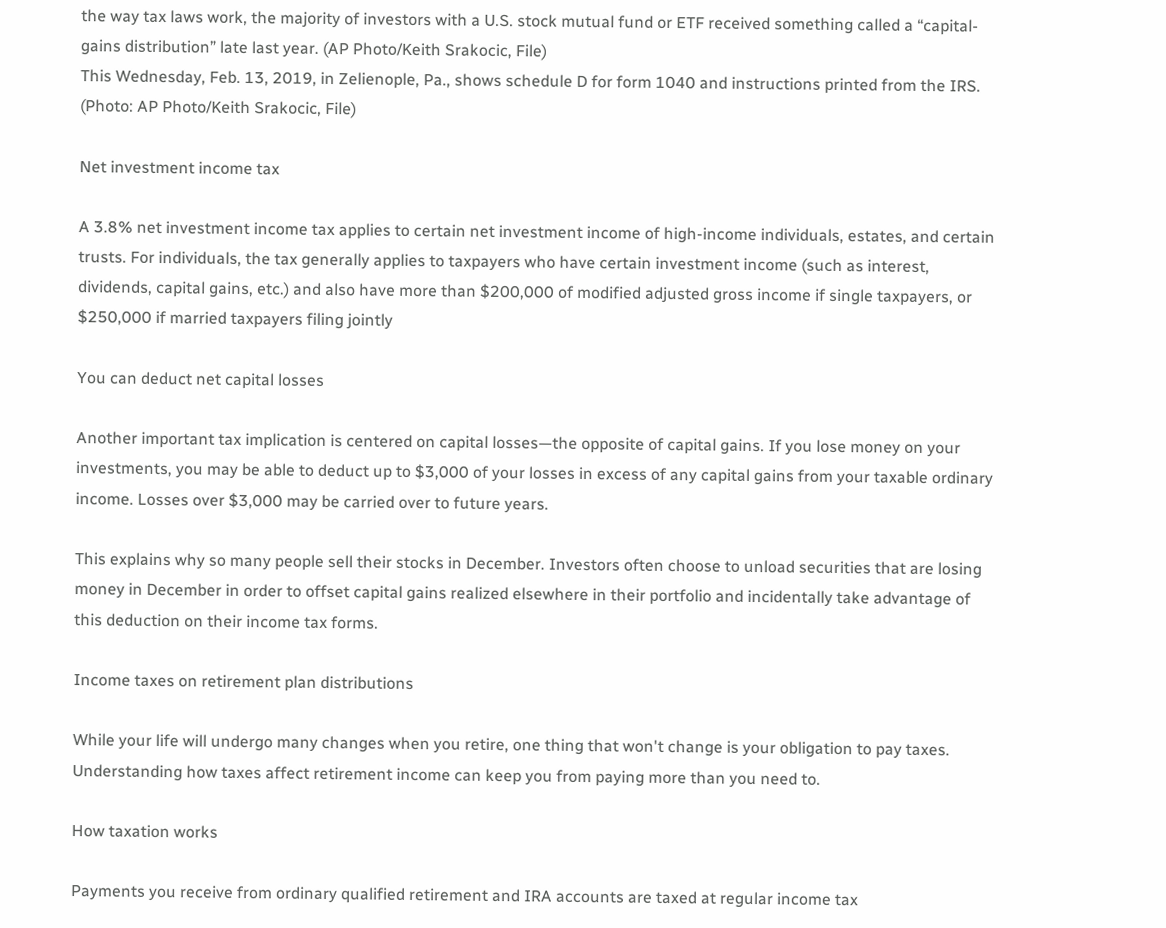the way tax laws work, the majority of investors with a U.S. stock mutual fund or ETF received something called a “capital-gains distribution” late last year. (AP Photo/Keith Srakocic, File)
This Wednesday, Feb. 13, 2019, in Zelienople, Pa., shows schedule D for form 1040 and instructions printed from the IRS. (Photo: AP Photo/Keith Srakocic, File)

Net investment income tax

A 3.8% net investment income tax applies to certain net investment income of high-income individuals, estates, and certain trusts. For individuals, the tax generally applies to taxpayers who have certain investment income (such as interest, dividends, capital gains, etc.) and also have more than $200,000 of modified adjusted gross income if single taxpayers, or $250,000 if married taxpayers filing jointly

You can deduct net capital losses

Another important tax implication is centered on capital losses—the opposite of capital gains. If you lose money on your investments, you may be able to deduct up to $3,000 of your losses in excess of any capital gains from your taxable ordinary income. Losses over $3,000 may be carried over to future years.

This explains why so many people sell their stocks in December. Investors often choose to unload securities that are losing money in December in order to offset capital gains realized elsewhere in their portfolio and incidentally take advantage of this deduction on their income tax forms.

Income taxes on retirement plan distributions

While your life will undergo many changes when you retire, one thing that won't change is your obligation to pay taxes. Understanding how taxes affect retirement income can keep you from paying more than you need to.

How taxation works

Payments you receive from ordinary qualified retirement and IRA accounts are taxed at regular income tax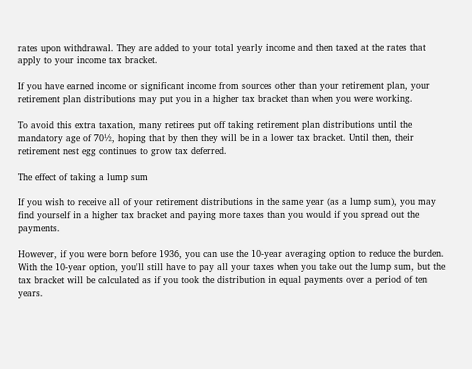rates upon withdrawal. They are added to your total yearly income and then taxed at the rates that apply to your income tax bracket.

If you have earned income or significant income from sources other than your retirement plan, your retirement plan distributions may put you in a higher tax bracket than when you were working.

To avoid this extra taxation, many retirees put off taking retirement plan distributions until the mandatory age of 70½, hoping that by then they will be in a lower tax bracket. Until then, their retirement nest egg continues to grow tax deferred.

The effect of taking a lump sum

If you wish to receive all of your retirement distributions in the same year (as a lump sum), you may find yourself in a higher tax bracket and paying more taxes than you would if you spread out the payments.

However, if you were born before 1936, you can use the 10-year averaging option to reduce the burden. With the 10-year option, you'll still have to pay all your taxes when you take out the lump sum, but the tax bracket will be calculated as if you took the distribution in equal payments over a period of ten years.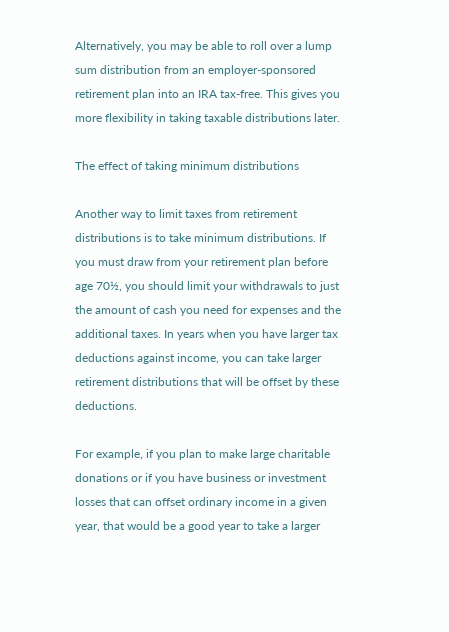Alternatively, you may be able to roll over a lump sum distribution from an employer-sponsored retirement plan into an IRA tax-free. This gives you more flexibility in taking taxable distributions later.

The effect of taking minimum distributions

Another way to limit taxes from retirement distributions is to take minimum distributions. If you must draw from your retirement plan before age 70½, you should limit your withdrawals to just the amount of cash you need for expenses and the additional taxes. In years when you have larger tax deductions against income, you can take larger retirement distributions that will be offset by these deductions.

For example, if you plan to make large charitable donations or if you have business or investment losses that can offset ordinary income in a given year, that would be a good year to take a larger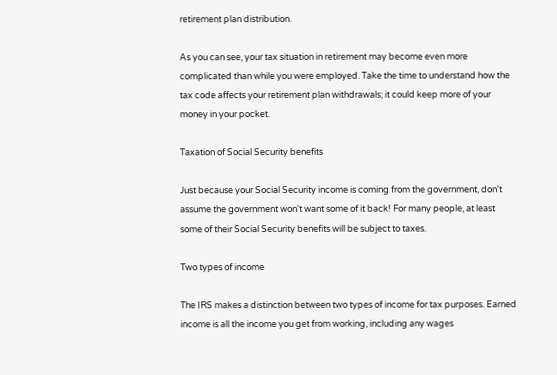retirement plan distribution.

As you can see, your tax situation in retirement may become even more complicated than while you were employed. Take the time to understand how the tax code affects your retirement plan withdrawals; it could keep more of your money in your pocket.

Taxation of Social Security benefits

Just because your Social Security income is coming from the government, don't assume the government won't want some of it back! For many people, at least some of their Social Security benefits will be subject to taxes.

Two types of income

The IRS makes a distinction between two types of income for tax purposes. Earned income is all the income you get from working, including any wages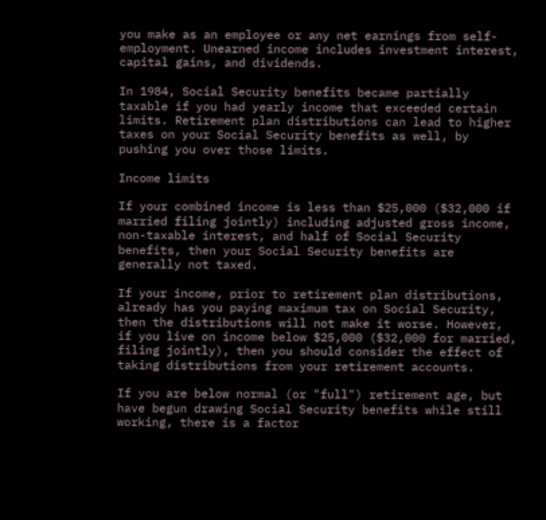you make as an employee or any net earnings from self-employment. Unearned income includes investment interest, capital gains, and dividends.

In 1984, Social Security benefits became partially taxable if you had yearly income that exceeded certain limits. Retirement plan distributions can lead to higher taxes on your Social Security benefits as well, by pushing you over those limits.

Income limits

If your combined income is less than $25,000 ($32,000 if married filing jointly) including adjusted gross income, non-taxable interest, and half of Social Security benefits, then your Social Security benefits are generally not taxed.

If your income, prior to retirement plan distributions, already has you paying maximum tax on Social Security, then the distributions will not make it worse. However, if you live on income below $25,000 ($32,000 for married, filing jointly), then you should consider the effect of taking distributions from your retirement accounts.

If you are below normal (or "full") retirement age, but have begun drawing Social Security benefits while still working, there is a factor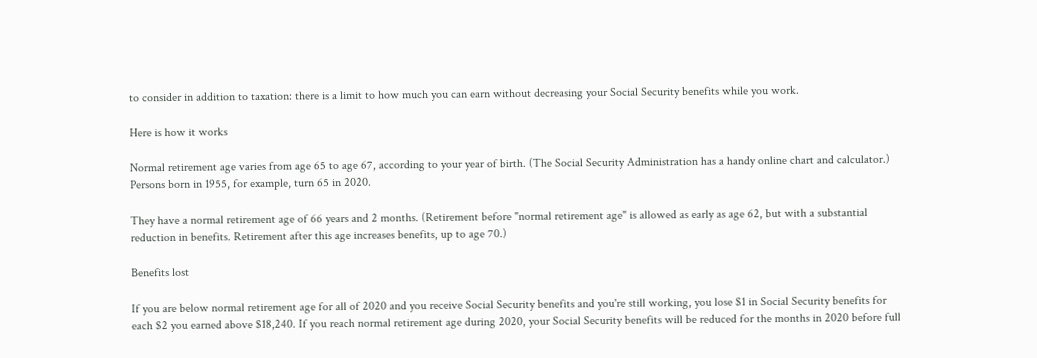to consider in addition to taxation: there is a limit to how much you can earn without decreasing your Social Security benefits while you work.

Here is how it works

Normal retirement age varies from age 65 to age 67, according to your year of birth. (The Social Security Administration has a handy online chart and calculator.) Persons born in 1955, for example, turn 65 in 2020.

They have a normal retirement age of 66 years and 2 months. (Retirement before "normal retirement age" is allowed as early as age 62, but with a substantial reduction in benefits. Retirement after this age increases benefits, up to age 70.)

Benefits lost

If you are below normal retirement age for all of 2020 and you receive Social Security benefits and you're still working, you lose $1 in Social Security benefits for each $2 you earned above $18,240. If you reach normal retirement age during 2020, your Social Security benefits will be reduced for the months in 2020 before full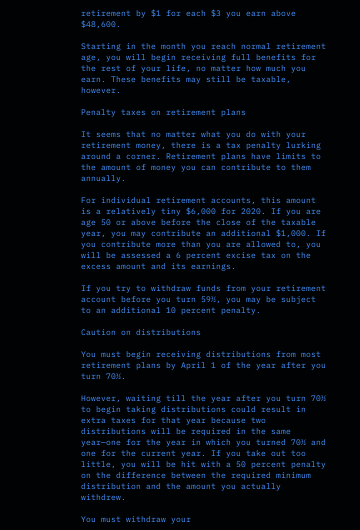retirement by $1 for each $3 you earn above $48,600.

Starting in the month you reach normal retirement age, you will begin receiving full benefits for the rest of your life, no matter how much you earn. These benefits may still be taxable, however.

Penalty taxes on retirement plans

It seems that no matter what you do with your retirement money, there is a tax penalty lurking around a corner. Retirement plans have limits to the amount of money you can contribute to them annually.

For individual retirement accounts, this amount is a relatively tiny $6,000 for 2020. If you are age 50 or above before the close of the taxable year, you may contribute an additional $1,000. If you contribute more than you are allowed to, you will be assessed a 6 percent excise tax on the excess amount and its earnings.

If you try to withdraw funds from your retirement account before you turn 59½, you may be subject to an additional 10 percent penalty.

Caution on distributions

You must begin receiving distributions from most retirement plans by April 1 of the year after you turn 70½.

However, waiting till the year after you turn 70½ to begin taking distributions could result in extra taxes for that year because two distributions will be required in the same year—one for the year in which you turned 70½ and one for the current year. If you take out too little, you will be hit with a 50 percent penalty on the difference between the required minimum distribution and the amount you actually withdrew.

You must withdraw your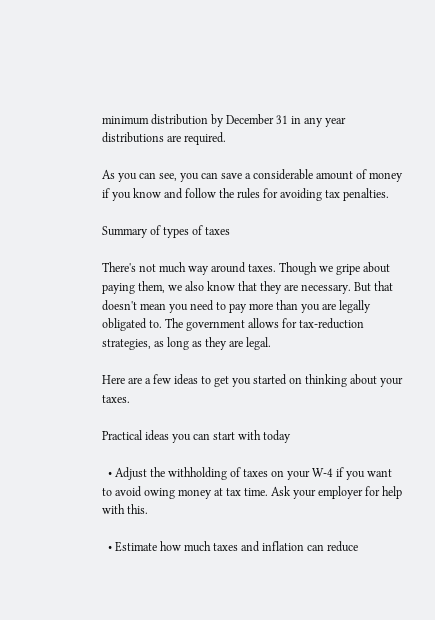minimum distribution by December 31 in any year distributions are required.

As you can see, you can save a considerable amount of money if you know and follow the rules for avoiding tax penalties.

Summary of types of taxes

There's not much way around taxes. Though we gripe about paying them, we also know that they are necessary. But that doesn't mean you need to pay more than you are legally obligated to. The government allows for tax-reduction strategies, as long as they are legal.

Here are a few ideas to get you started on thinking about your taxes.

Practical ideas you can start with today

  • Adjust the withholding of taxes on your W-4 if you want to avoid owing money at tax time. Ask your employer for help with this.

  • Estimate how much taxes and inflation can reduce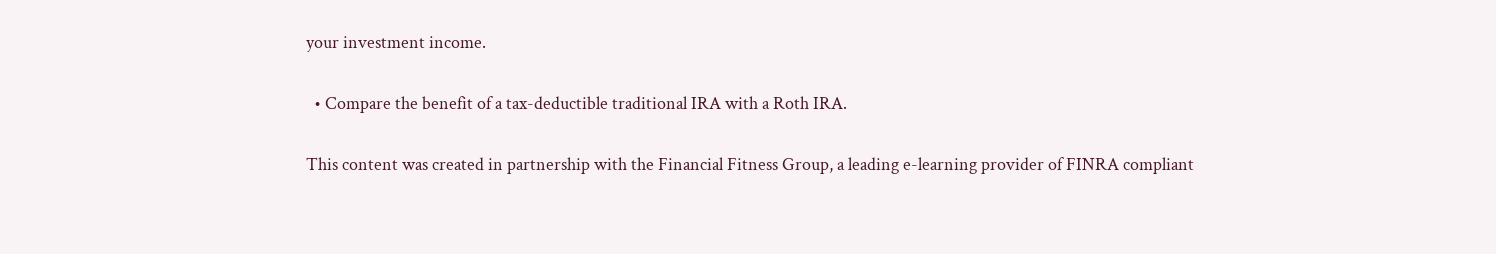your investment income.

  • Compare the benefit of a tax-deductible traditional IRA with a Roth IRA.

This content was created in partnership with the Financial Fitness Group, a leading e-learning provider of FINRA compliant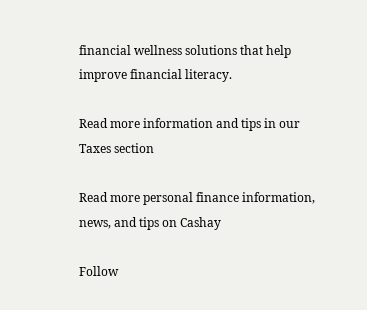financial wellness solutions that help improve financial literacy.

Read more information and tips in our Taxes section

Read more personal finance information, news, and tips on Cashay

Follow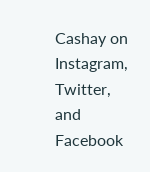Cashay on Instagram, Twitter, and Facebook